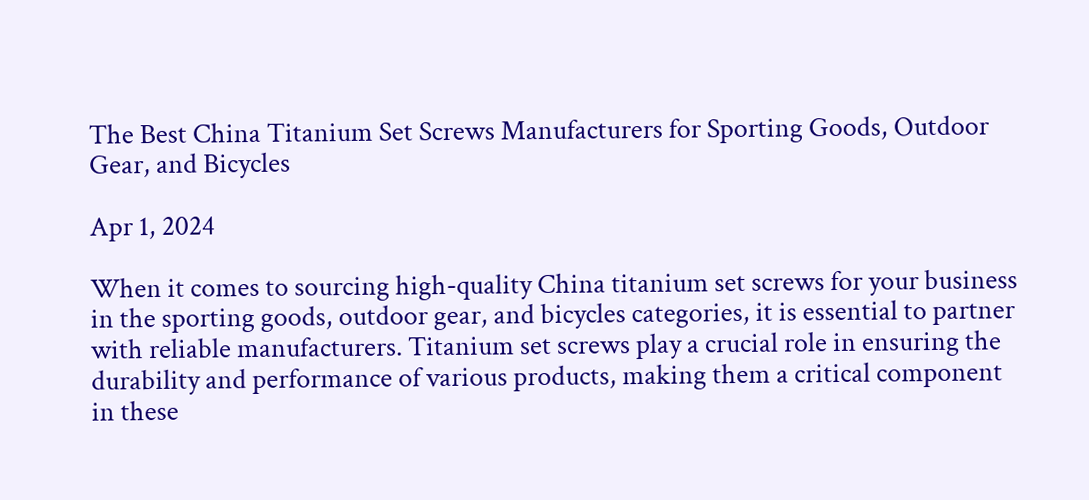The Best China Titanium Set Screws Manufacturers for Sporting Goods, Outdoor Gear, and Bicycles

Apr 1, 2024

When it comes to sourcing high-quality China titanium set screws for your business in the sporting goods, outdoor gear, and bicycles categories, it is essential to partner with reliable manufacturers. Titanium set screws play a crucial role in ensuring the durability and performance of various products, making them a critical component in these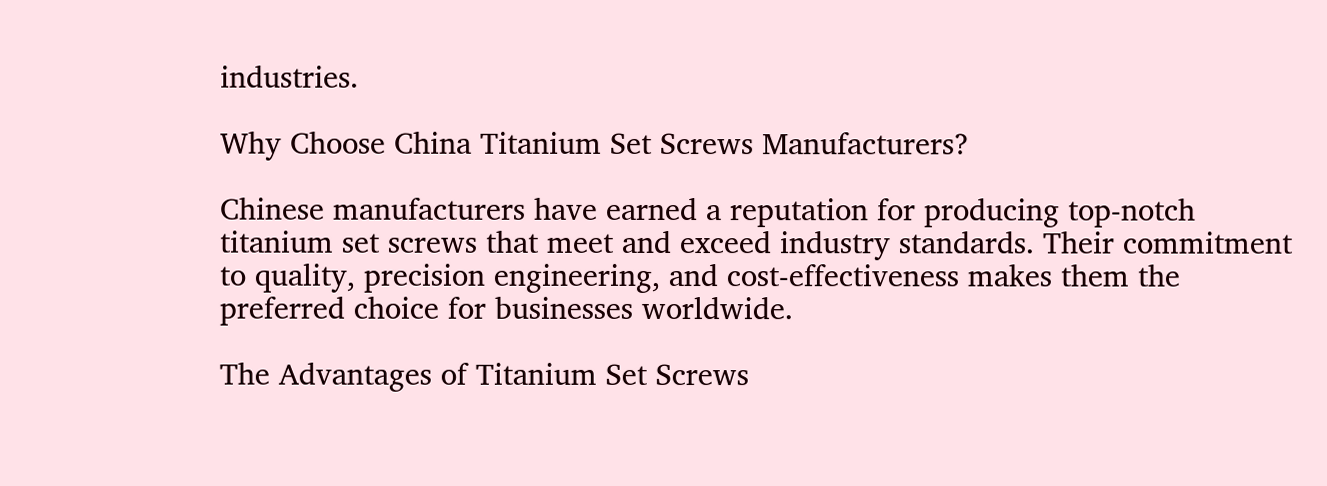industries.

Why Choose China Titanium Set Screws Manufacturers?

Chinese manufacturers have earned a reputation for producing top-notch titanium set screws that meet and exceed industry standards. Their commitment to quality, precision engineering, and cost-effectiveness makes them the preferred choice for businesses worldwide.

The Advantages of Titanium Set Screws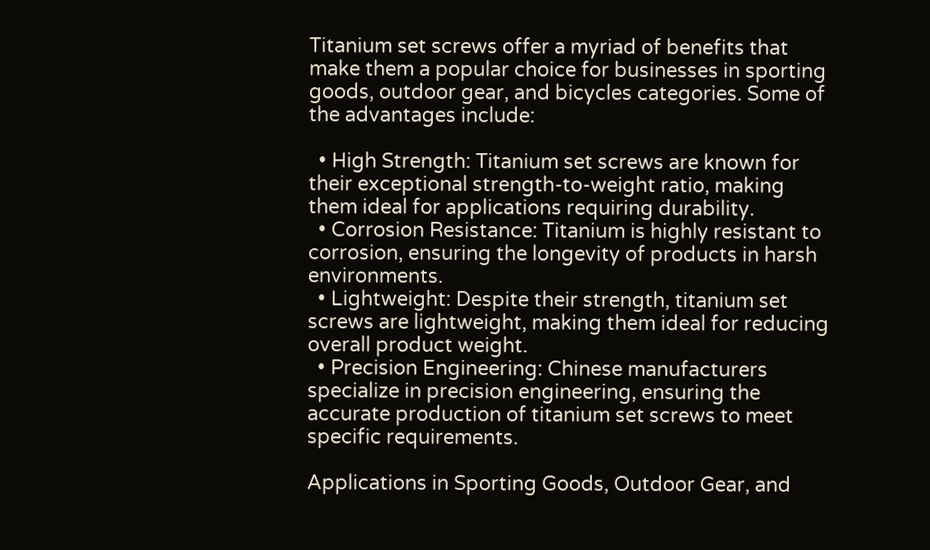Titanium set screws offer a myriad of benefits that make them a popular choice for businesses in sporting goods, outdoor gear, and bicycles categories. Some of the advantages include:

  • High Strength: Titanium set screws are known for their exceptional strength-to-weight ratio, making them ideal for applications requiring durability.
  • Corrosion Resistance: Titanium is highly resistant to corrosion, ensuring the longevity of products in harsh environments.
  • Lightweight: Despite their strength, titanium set screws are lightweight, making them ideal for reducing overall product weight.
  • Precision Engineering: Chinese manufacturers specialize in precision engineering, ensuring the accurate production of titanium set screws to meet specific requirements.

Applications in Sporting Goods, Outdoor Gear, and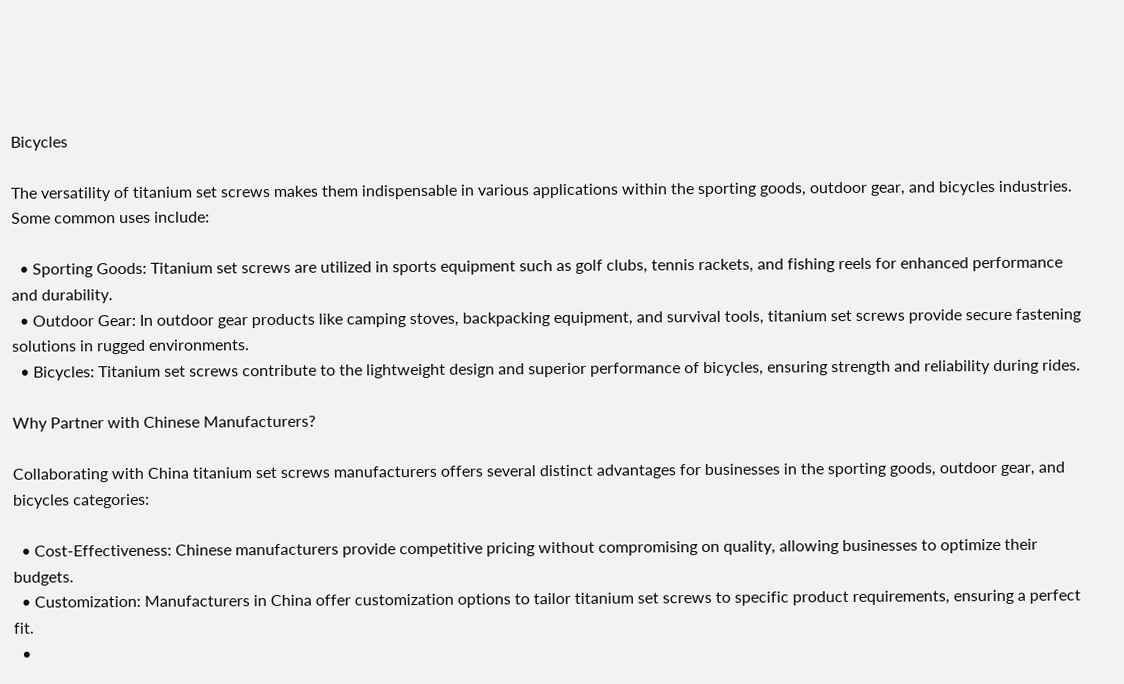Bicycles

The versatility of titanium set screws makes them indispensable in various applications within the sporting goods, outdoor gear, and bicycles industries. Some common uses include:

  • Sporting Goods: Titanium set screws are utilized in sports equipment such as golf clubs, tennis rackets, and fishing reels for enhanced performance and durability.
  • Outdoor Gear: In outdoor gear products like camping stoves, backpacking equipment, and survival tools, titanium set screws provide secure fastening solutions in rugged environments.
  • Bicycles: Titanium set screws contribute to the lightweight design and superior performance of bicycles, ensuring strength and reliability during rides.

Why Partner with Chinese Manufacturers?

Collaborating with China titanium set screws manufacturers offers several distinct advantages for businesses in the sporting goods, outdoor gear, and bicycles categories:

  • Cost-Effectiveness: Chinese manufacturers provide competitive pricing without compromising on quality, allowing businesses to optimize their budgets.
  • Customization: Manufacturers in China offer customization options to tailor titanium set screws to specific product requirements, ensuring a perfect fit.
  •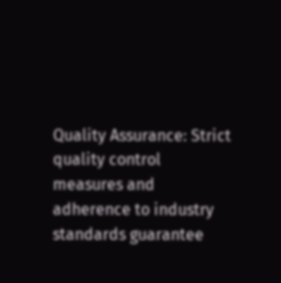Quality Assurance: Strict quality control measures and adherence to industry standards guarantee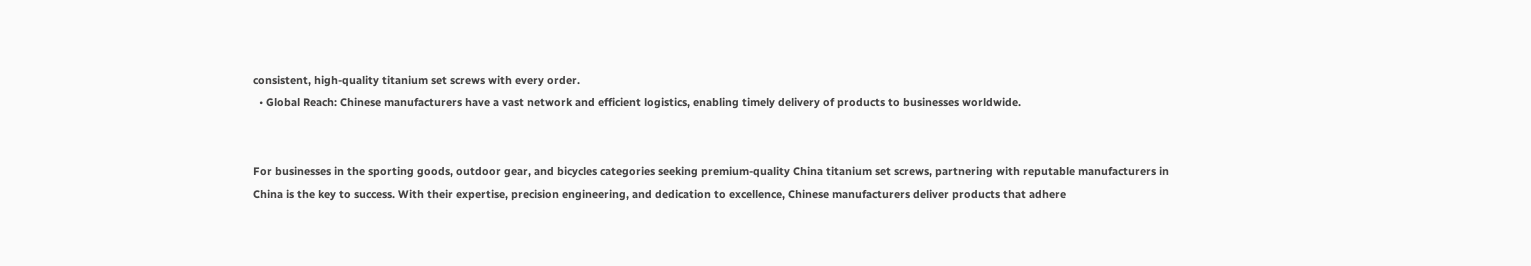consistent, high-quality titanium set screws with every order.
  • Global Reach: Chinese manufacturers have a vast network and efficient logistics, enabling timely delivery of products to businesses worldwide.


For businesses in the sporting goods, outdoor gear, and bicycles categories seeking premium-quality China titanium set screws, partnering with reputable manufacturers in China is the key to success. With their expertise, precision engineering, and dedication to excellence, Chinese manufacturers deliver products that adhere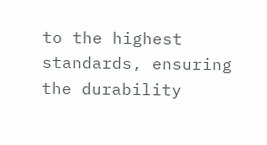to the highest standards, ensuring the durability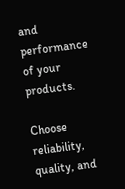and performance of your products.

Choose reliability, quality, and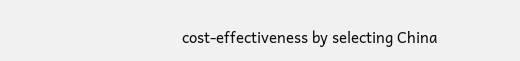cost-effectiveness by selecting China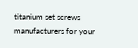titanium set screws manufacturers for your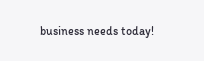business needs today!